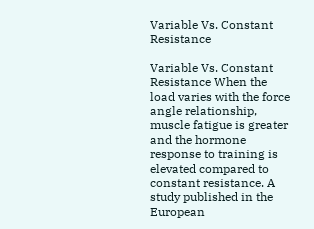Variable Vs. Constant Resistance

Variable Vs. Constant Resistance When the load varies with the force angle relationship, muscle fatigue is greater and the hormone response to training is elevated compared to constant resistance. A study published in the European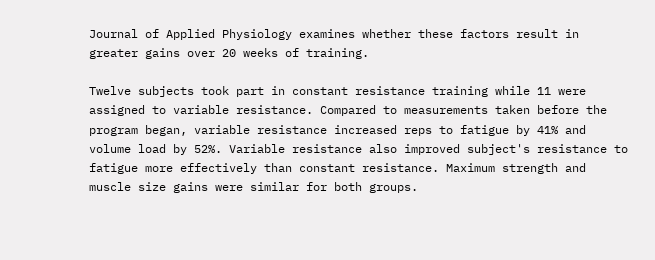Journal of Applied Physiology examines whether these factors result in greater gains over 20 weeks of training.

Twelve subjects took part in constant resistance training while 11 were assigned to variable resistance. Compared to measurements taken before the program began, variable resistance increased reps to fatigue by 41% and volume load by 52%. Variable resistance also improved subject's resistance to fatigue more effectively than constant resistance. Maximum strength and muscle size gains were similar for both groups.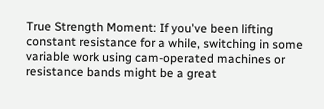True Strength Moment: If you've been lifting constant resistance for a while, switching in some variable work using cam-operated machines or resistance bands might be a great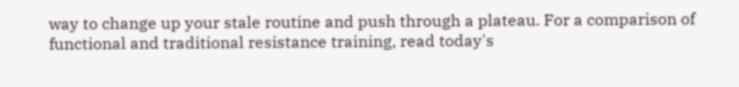way to change up your stale routine and push through a plateau. For a comparison of functional and traditional resistance training, read today's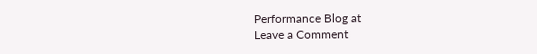Performance Blog at
Leave a Comment